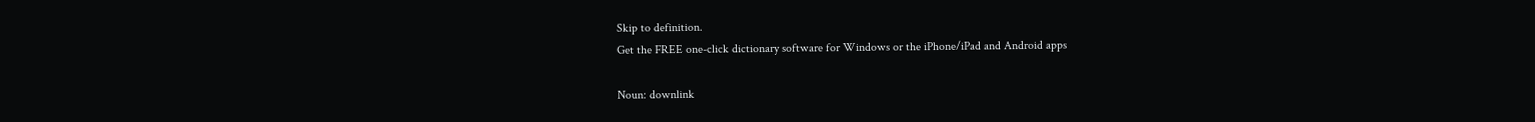Skip to definition.
Get the FREE one-click dictionary software for Windows or the iPhone/iPad and Android apps

Noun: downlink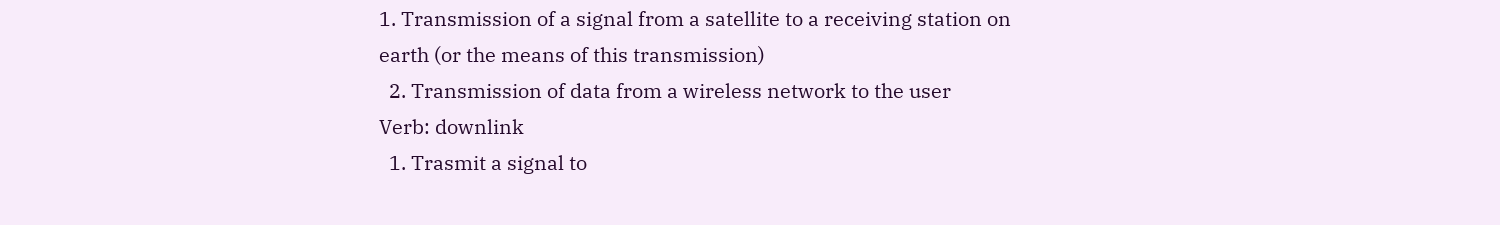1. Transmission of a signal from a satellite to a receiving station on earth (or the means of this transmission)
  2. Transmission of data from a wireless network to the user
Verb: downlink
  1. Trasmit a signal to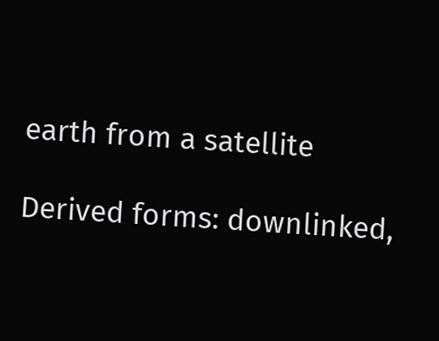earth from a satellite

Derived forms: downlinked,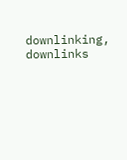downlinking, downlinks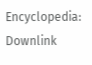Encyclopedia: Downlink